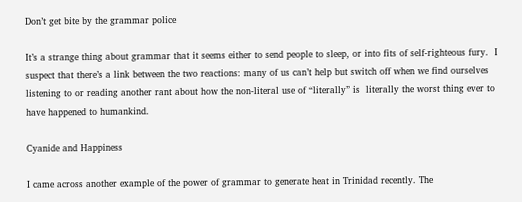Don’t get bite by the grammar police

It’s a strange thing about grammar that it seems either to send people to sleep, or into fits of self-righteous fury.  I suspect that there’s a link between the two reactions: many of us can’t help but switch off when we find ourselves listening to or reading another rant about how the non-literal use of “literally” is  literally the worst thing ever to have happened to humankind.

Cyanide and Happiness

I came across another example of the power of grammar to generate heat in Trinidad recently. The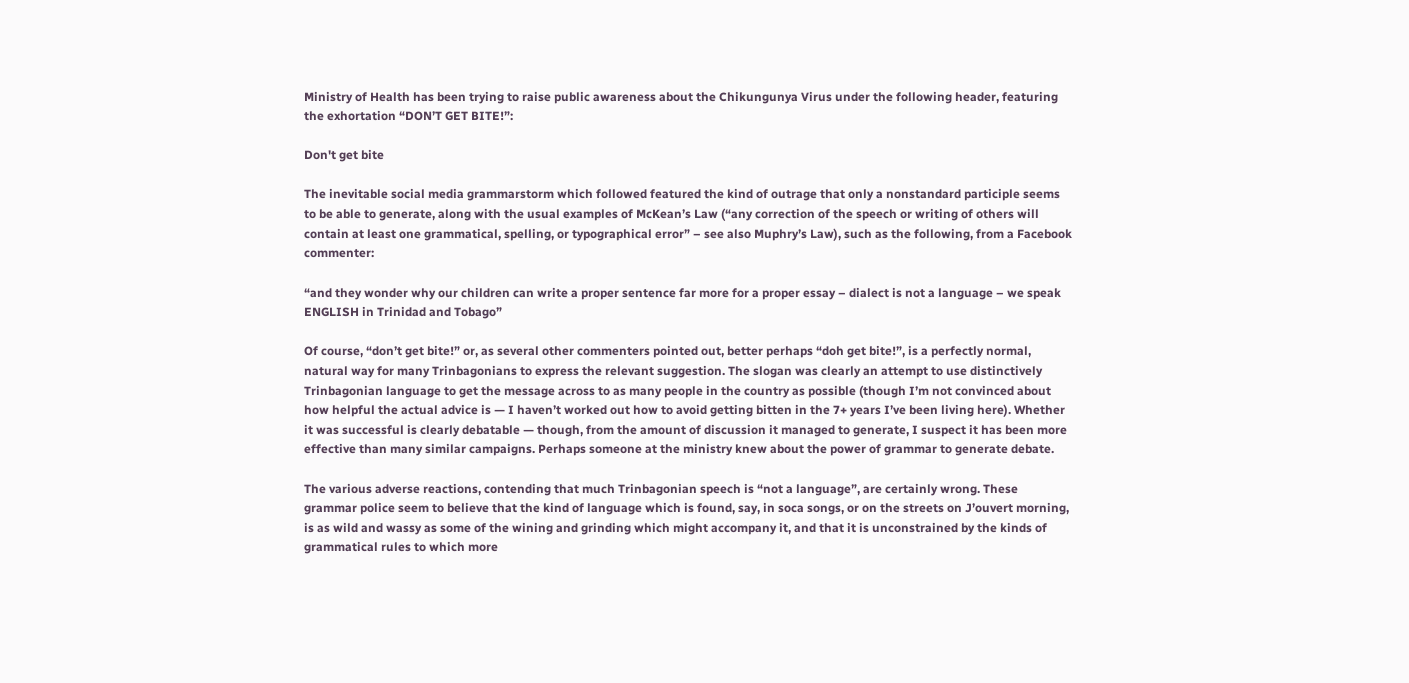Ministry of Health has been trying to raise public awareness about the Chikungunya Virus under the following header, featuring the exhortation “DON’T GET BITE!”:

Don't get bite

The inevitable social media grammarstorm which followed featured the kind of outrage that only a nonstandard participle seems to be able to generate, along with the usual examples of McKean’s Law (“any correction of the speech or writing of others will contain at least one grammatical, spelling, or typographical error” – see also Muphry’s Law), such as the following, from a Facebook commenter:

“and they wonder why our children can write a proper sentence far more for a proper essay – dialect is not a language – we speak ENGLISH in Trinidad and Tobago”

Of course, “don’t get bite!” or, as several other commenters pointed out, better perhaps “doh get bite!”, is a perfectly normal, natural way for many Trinbagonians to express the relevant suggestion. The slogan was clearly an attempt to use distinctively Trinbagonian language to get the message across to as many people in the country as possible (though I’m not convinced about how helpful the actual advice is — I haven’t worked out how to avoid getting bitten in the 7+ years I’ve been living here). Whether it was successful is clearly debatable — though, from the amount of discussion it managed to generate, I suspect it has been more effective than many similar campaigns. Perhaps someone at the ministry knew about the power of grammar to generate debate.

The various adverse reactions, contending that much Trinbagonian speech is “not a language”, are certainly wrong. These grammar police seem to believe that the kind of language which is found, say, in soca songs, or on the streets on J’ouvert morning,  is as wild and wassy as some of the wining and grinding which might accompany it, and that it is unconstrained by the kinds of grammatical rules to which more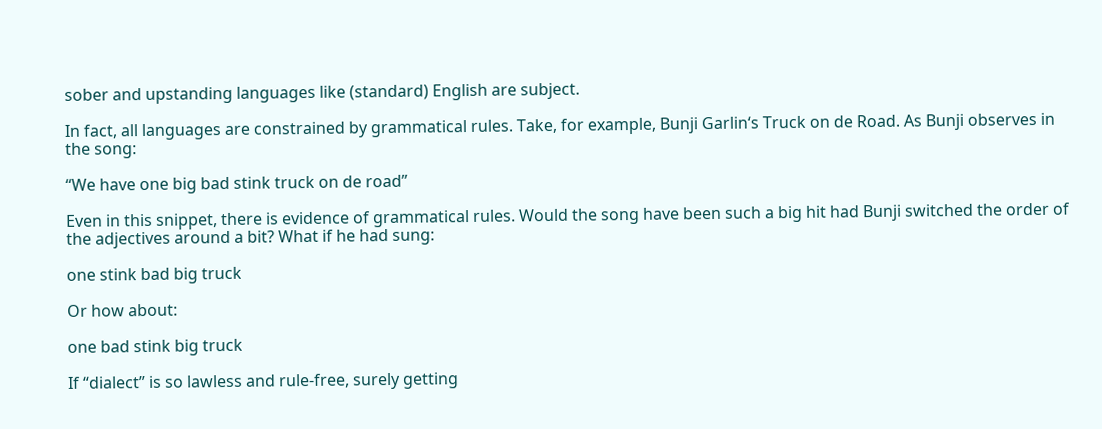sober and upstanding languages like (standard) English are subject.

In fact, all languages are constrained by grammatical rules. Take, for example, Bunji Garlin‘s Truck on de Road. As Bunji observes in the song:

“We have one big bad stink truck on de road”

Even in this snippet, there is evidence of grammatical rules. Would the song have been such a big hit had Bunji switched the order of the adjectives around a bit? What if he had sung:

one stink bad big truck

Or how about:

one bad stink big truck

If “dialect” is so lawless and rule-free, surely getting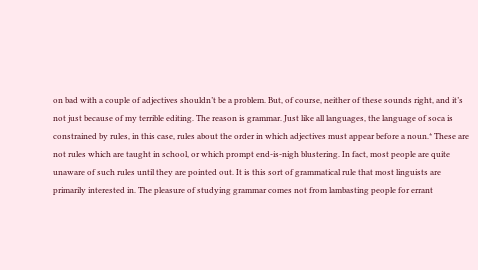on bad with a couple of adjectives shouldn’t be a problem. But, of course, neither of these sounds right, and it’s not just because of my terrible editing. The reason is grammar. Just like all languages, the language of soca is constrained by rules, in this case, rules about the order in which adjectives must appear before a noun.* These are not rules which are taught in school, or which prompt end-is-nigh blustering. In fact, most people are quite unaware of such rules until they are pointed out. It is this sort of grammatical rule that most linguists are primarily interested in. The pleasure of studying grammar comes not from lambasting people for errant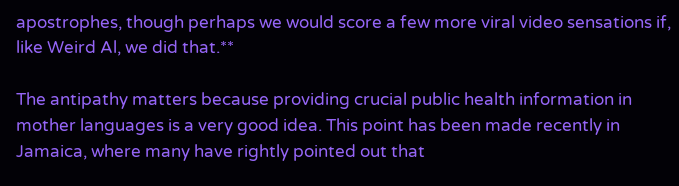apostrophes, though perhaps we would score a few more viral video sensations if, like Weird Al, we did that.**

The antipathy matters because providing crucial public health information in mother languages is a very good idea. This point has been made recently in Jamaica, where many have rightly pointed out that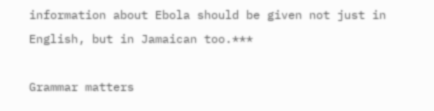information about Ebola should be given not just in English, but in Jamaican too.***

Grammar matters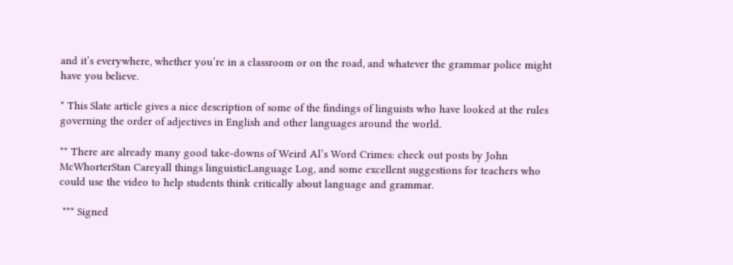and it’s everywhere, whether you’re in a classroom or on the road, and whatever the grammar police might have you believe.

* This Slate article gives a nice description of some of the findings of linguists who have looked at the rules governing the order of adjectives in English and other languages around the world.

** There are already many good take-downs of Weird Al’s Word Crimes: check out posts by John McWhorterStan Careyall things linguisticLanguage Log, and some excellent suggestions for teachers who could use the video to help students think critically about language and grammar.

 *** Signed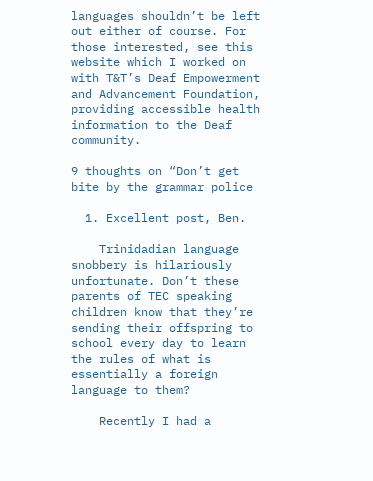languages shouldn’t be left out either of course. For those interested, see this website which I worked on with T&T’s Deaf Empowerment and Advancement Foundation, providing accessible health information to the Deaf community.

9 thoughts on “Don’t get bite by the grammar police

  1. Excellent post, Ben.

    Trinidadian language snobbery is hilariously unfortunate. Don’t these parents of TEC speaking children know that they’re sending their offspring to school every day to learn the rules of what is essentially a foreign language to them?

    Recently I had a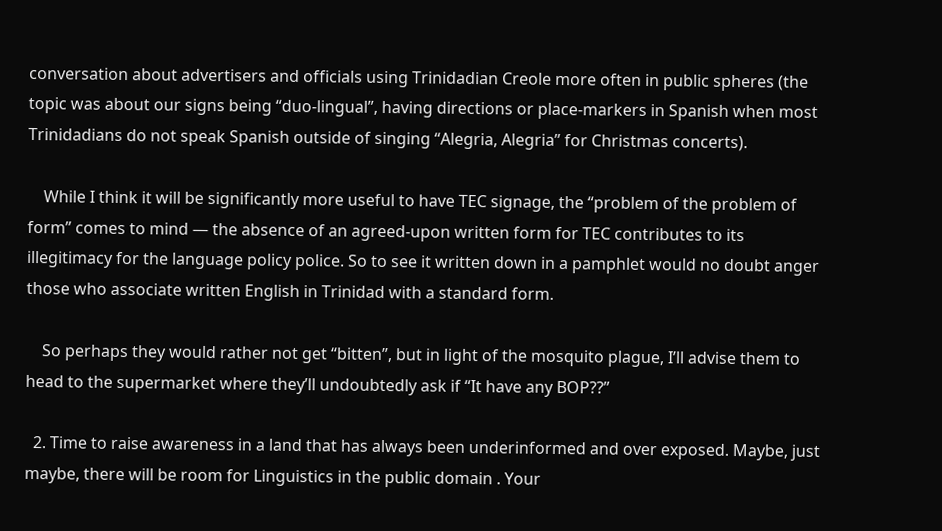conversation about advertisers and officials using Trinidadian Creole more often in public spheres (the topic was about our signs being “duo-lingual”, having directions or place-markers in Spanish when most Trinidadians do not speak Spanish outside of singing “Alegria, Alegria” for Christmas concerts).

    While I think it will be significantly more useful to have TEC signage, the “problem of the problem of form” comes to mind — the absence of an agreed-upon written form for TEC contributes to its illegitimacy for the language policy police. So to see it written down in a pamphlet would no doubt anger those who associate written English in Trinidad with a standard form.

    So perhaps they would rather not get “bitten”, but in light of the mosquito plague, I’ll advise them to head to the supermarket where they’ll undoubtedly ask if “It have any BOP??”

  2. Time to raise awareness in a land that has always been underinformed and over exposed. Maybe, just maybe, there will be room for Linguistics in the public domain . Your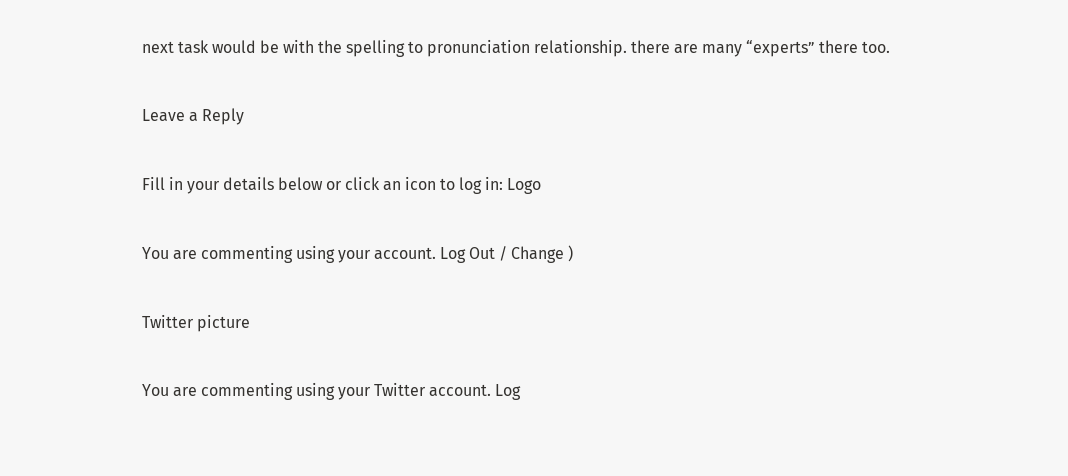next task would be with the spelling to pronunciation relationship. there are many “experts” there too.

Leave a Reply

Fill in your details below or click an icon to log in: Logo

You are commenting using your account. Log Out / Change )

Twitter picture

You are commenting using your Twitter account. Log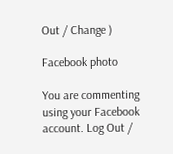Out / Change )

Facebook photo

You are commenting using your Facebook account. Log Out /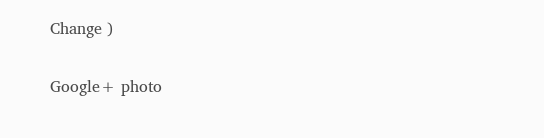Change )

Google+ photo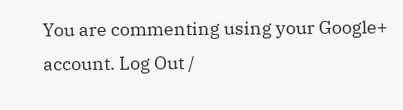You are commenting using your Google+ account. Log Out /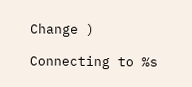Change )

Connecting to %s